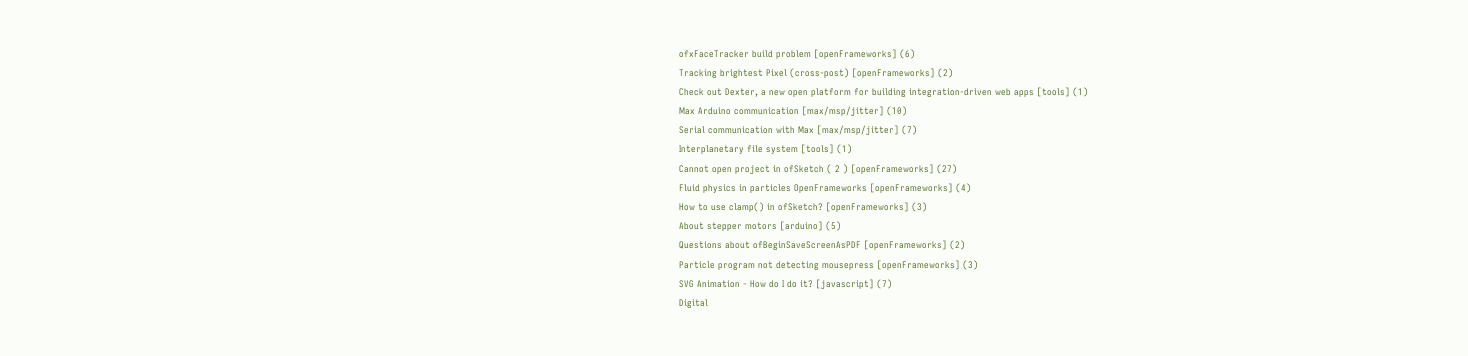ofxFaceTracker build problem [openFrameworks] (6)
Tracking brightest Pixel (cross-post) [openFrameworks] (2)
Check out Dexter, a new open platform for building integration-driven web apps [tools] (1)
Max Arduino communication [max/msp/jitter] (10)
Serial communication with Max [max/msp/jitter] (7)
Interplanetary file system [tools] (1)
Cannot open project in ofSketch ( 2 ) [openFrameworks] (27)
Fluid physics in particles OpenFrameworks [openFrameworks] (4)
How to use clamp() in ofSketch? [openFrameworks] (3)
About stepper motors [arduino] (5)
Questions about ofBeginSaveScreenAsPDF [openFrameworks] (2)
Particle program not detecting mousepress [openFrameworks] (3)
SVG Animation - How do I do it? [javascript] (7)
Digital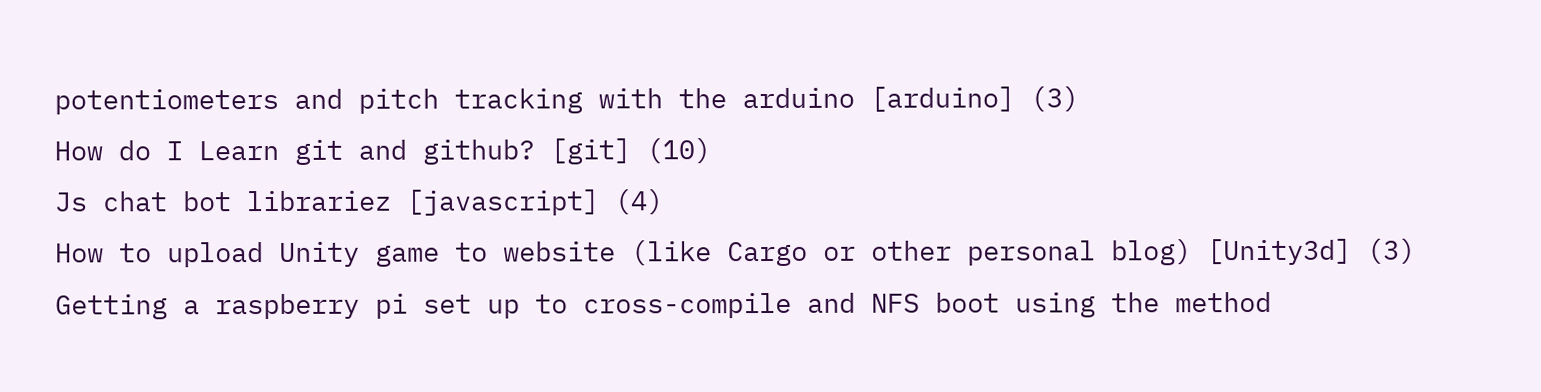potentiometers and pitch tracking with the arduino [arduino] (3)
How do I Learn git and github? [git] (10)
Js chat bot librariez [javascript] (4)
How to upload Unity game to website (like Cargo or other personal blog) [Unity3d] (3)
Getting a raspberry pi set up to cross-compile and NFS boot using the method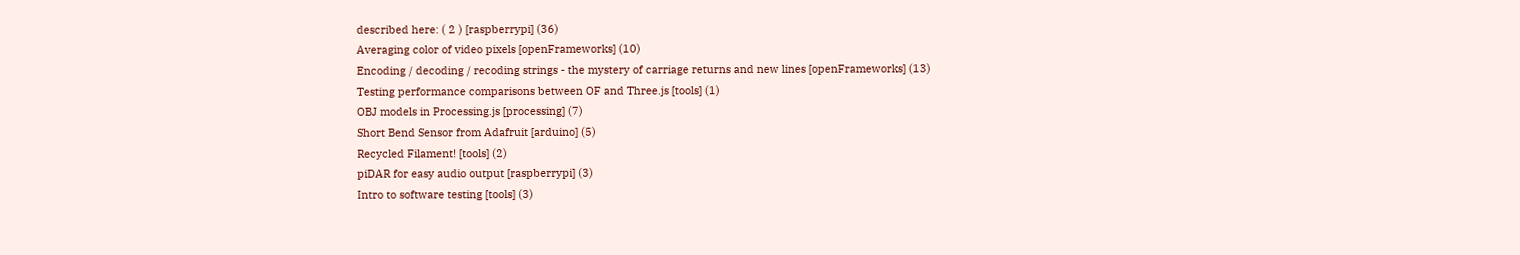described here: ( 2 ) [raspberrypi] (36)
Averaging color of video pixels [openFrameworks] (10)
Encoding / decoding / recoding strings - the mystery of carriage returns and new lines [openFrameworks] (13)
Testing performance comparisons between OF and Three.js [tools] (1)
OBJ models in Processing.js [processing] (7)
Short Bend Sensor from Adafruit [arduino] (5)
Recycled Filament! [tools] (2)
piDAR for easy audio output [raspberrypi] (3)
Intro to software testing [tools] (3)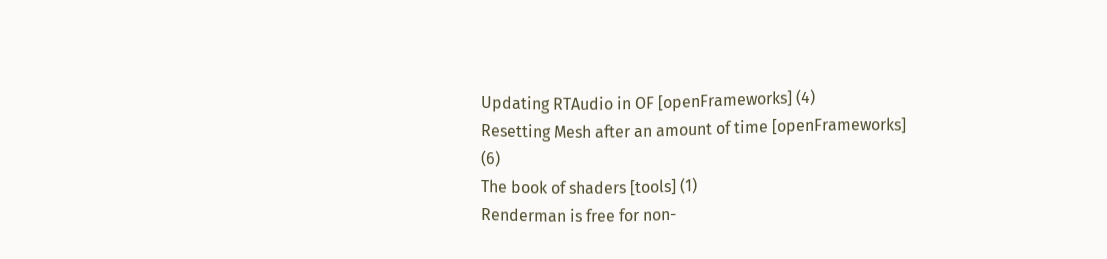Updating RTAudio in OF [openFrameworks] (4)
Resetting Mesh after an amount of time [openFrameworks] (6)
The book of shaders [tools] (1)
Renderman is free for non-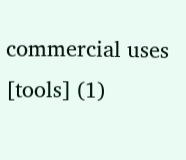commercial uses [tools] (1)